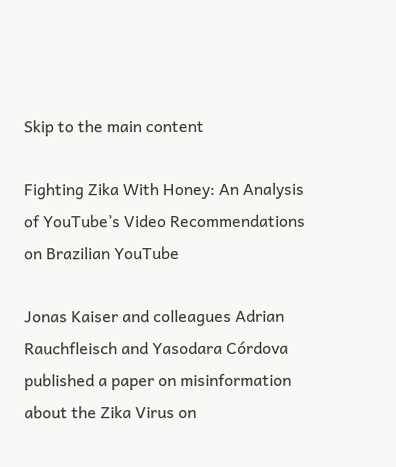Skip to the main content

Fighting Zika With Honey: An Analysis of YouTube’s Video Recommendations on Brazilian YouTube

Jonas Kaiser and colleagues Adrian Rauchfleisch and Yasodara Córdova published a paper on misinformation about the Zika Virus on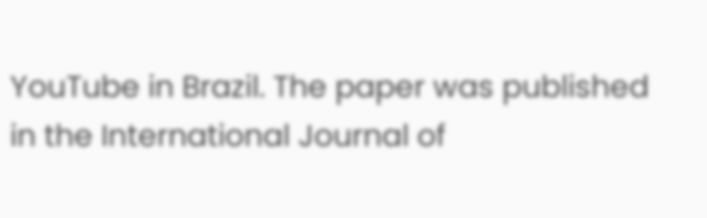YouTube in Brazil. The paper was published in the International Journal of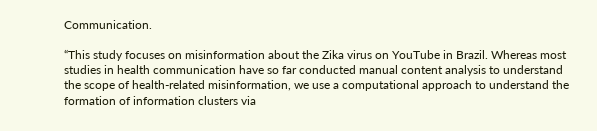Communication.

“This study focuses on misinformation about the Zika virus on YouTube in Brazil. Whereas most studies in health communication have so far conducted manual content analysis to understand the scope of health-related misinformation, we use a computational approach to understand the formation of information clusters via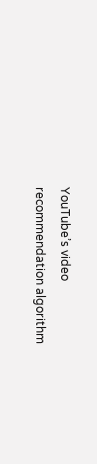YouTube’s video recommendation algorithm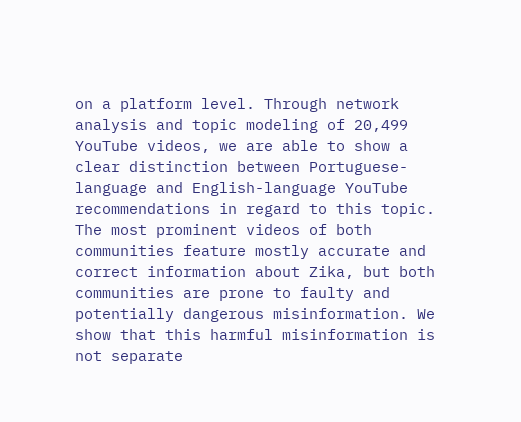on a platform level. Through network analysis and topic modeling of 20,499 YouTube videos, we are able to show a clear distinction between Portuguese-language and English-language YouTube recommendations in regard to this topic. The most prominent videos of both communities feature mostly accurate and correct information about Zika, but both communities are prone to faulty and potentially dangerous misinformation. We show that this harmful misinformation is not separate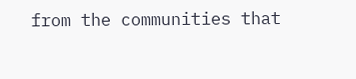from the communities that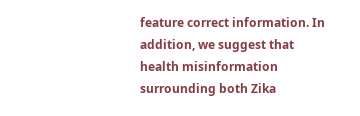feature correct information. In addition, we suggest that health misinformation surrounding both Zika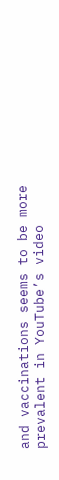and vaccinations seems to be more prevalent in YouTube’s video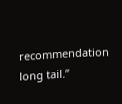recommendation long tail.”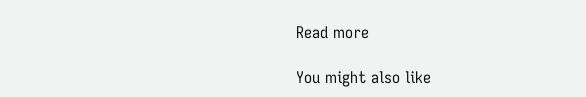Read more

You might also like